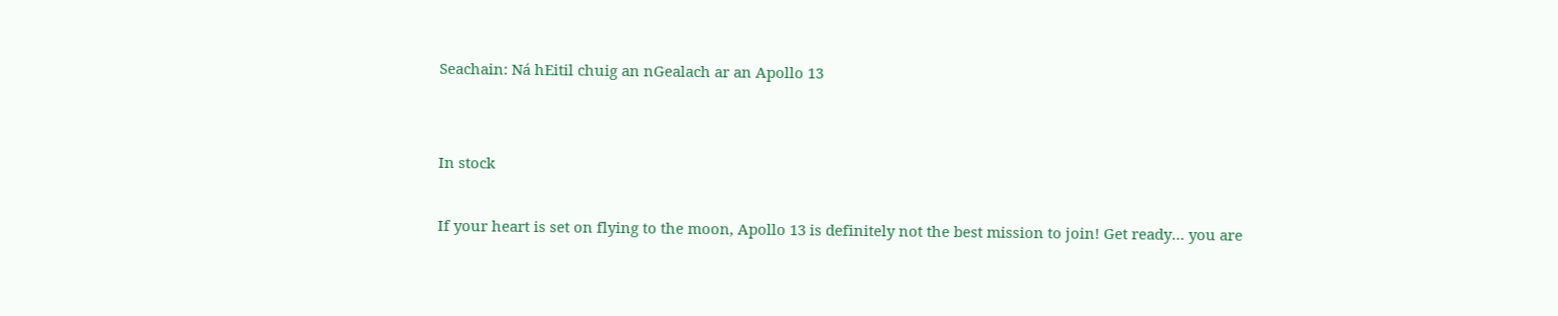Seachain: Ná hEitil chuig an nGealach ar an Apollo 13


In stock

If your heart is set on flying to the moon, Apollo 13 is definitely not the best mission to join! Get ready… you are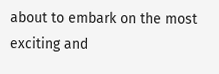about to embark on the most exciting and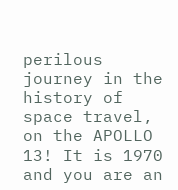perilous journey in the history of space travel, on the APOLLO 13! It is 1970 and you are an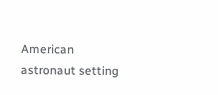American astronaut setting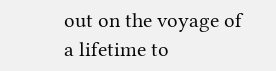out on the voyage of a lifetime to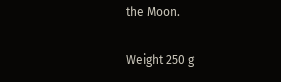the Moon.

Weight 250 g